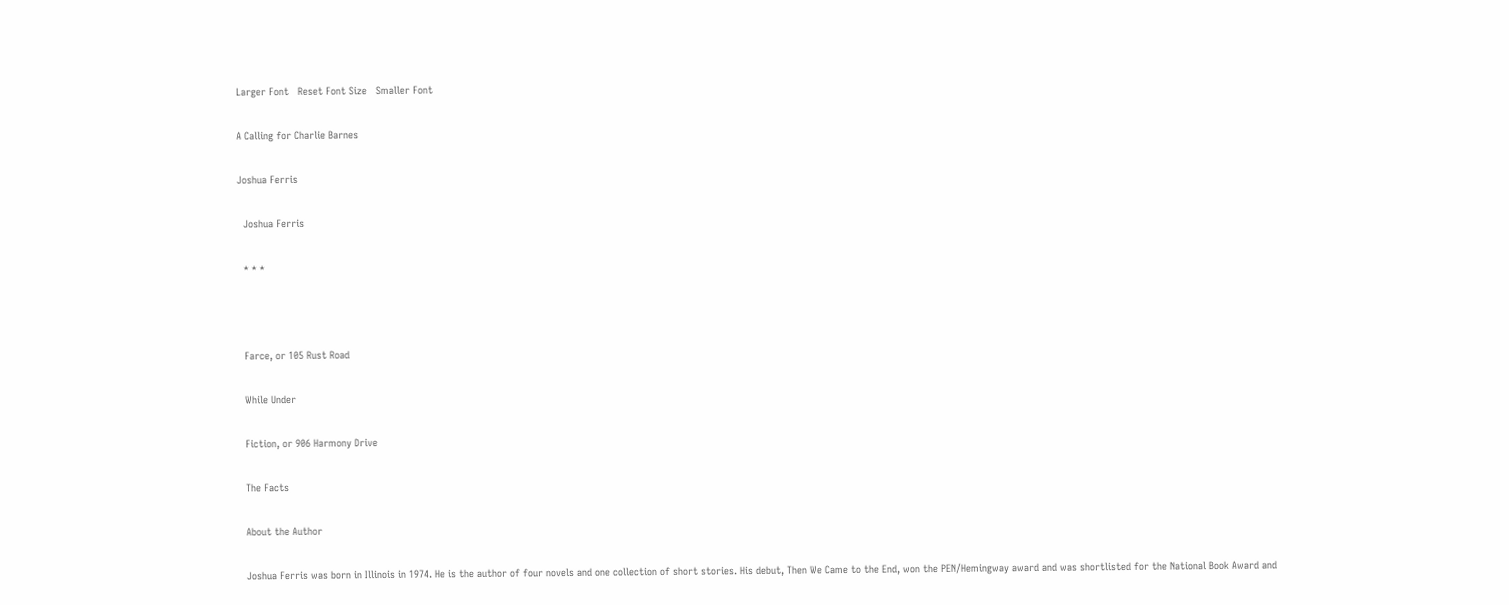Larger Font   Reset Font Size   Smaller Font

A Calling for Charlie Barnes

Joshua Ferris

  Joshua Ferris

  * * *



  Farce, or 105 Rust Road

  While Under

  Fiction, or 906 Harmony Drive

  The Facts

  About the Author

  Joshua Ferris was born in Illinois in 1974. He is the author of four novels and one collection of short stories. His debut, Then We Came to the End, won the PEN/Hemingway award and was shortlisted for the National Book Award and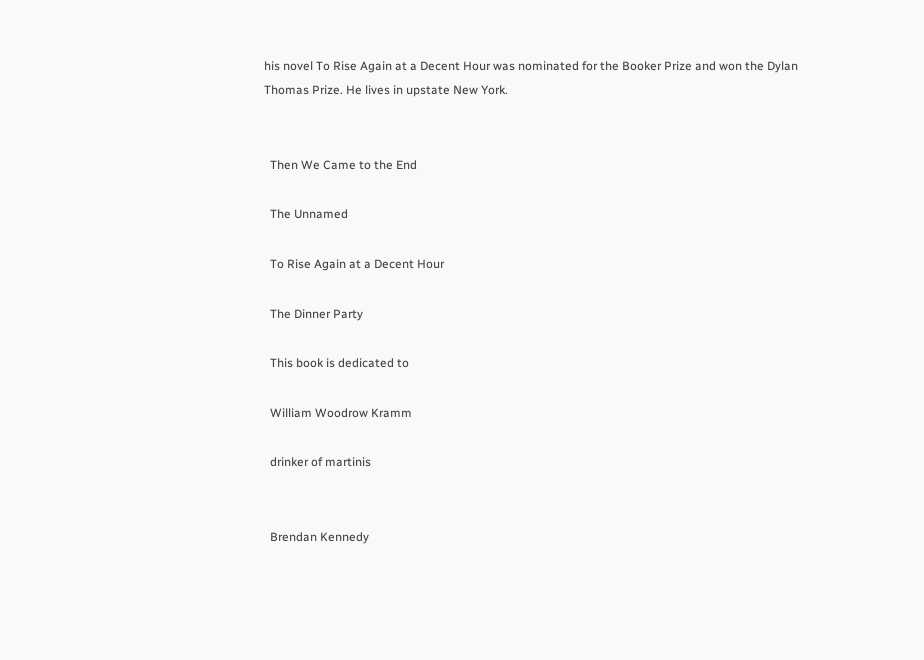his novel To Rise Again at a Decent Hour was nominated for the Booker Prize and won the Dylan Thomas Prize. He lives in upstate New York.


  Then We Came to the End

  The Unnamed

  To Rise Again at a Decent Hour

  The Dinner Party

  This book is dedicated to

  William Woodrow Kramm

  drinker of martinis


  Brendan Kennedy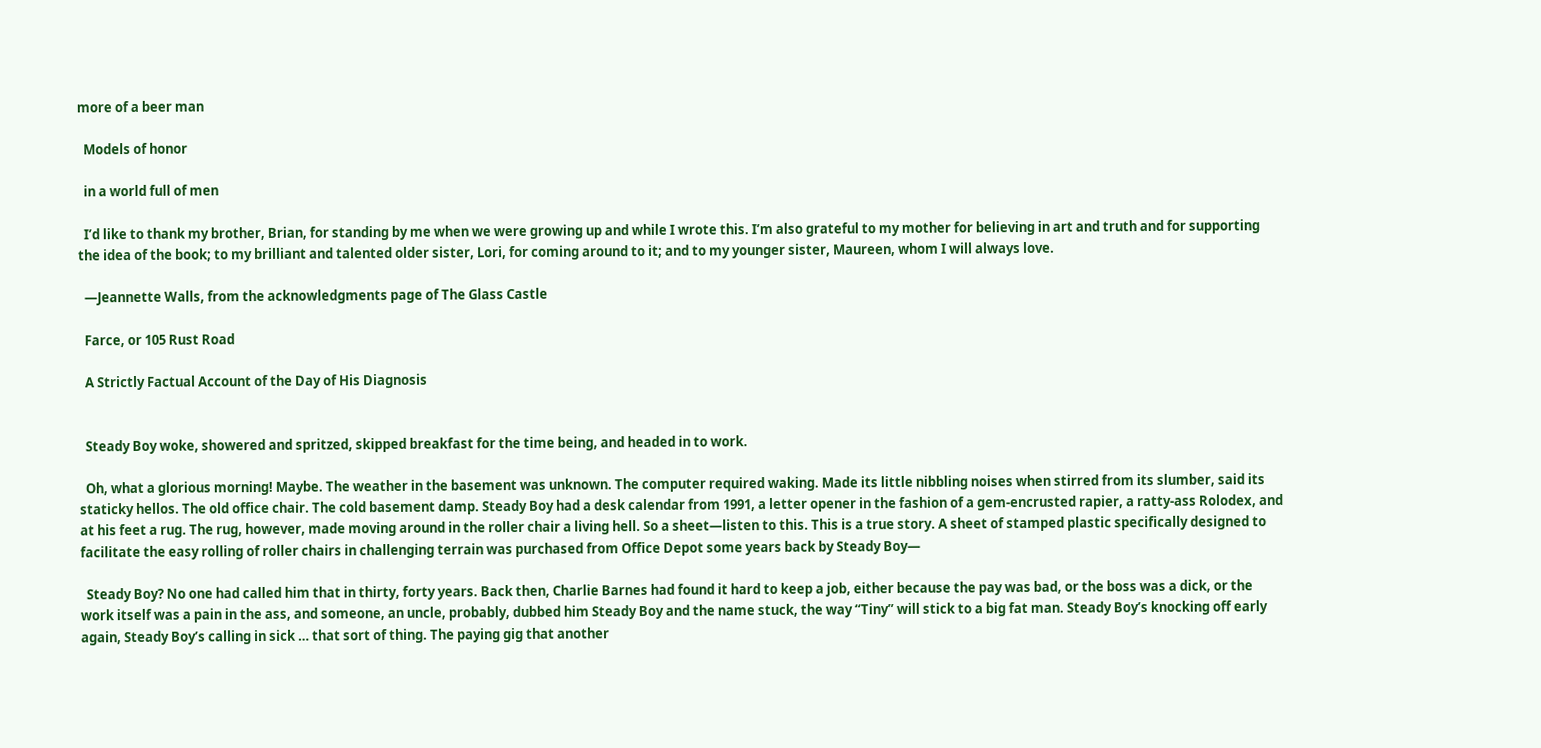more of a beer man

  Models of honor

  in a world full of men

  I’d like to thank my brother, Brian, for standing by me when we were growing up and while I wrote this. I’m also grateful to my mother for believing in art and truth and for supporting the idea of the book; to my brilliant and talented older sister, Lori, for coming around to it; and to my younger sister, Maureen, whom I will always love.

  —Jeannette Walls, from the acknowledgments page of The Glass Castle

  Farce, or 105 Rust Road

  A Strictly Factual Account of the Day of His Diagnosis


  Steady Boy woke, showered and spritzed, skipped breakfast for the time being, and headed in to work.

  Oh, what a glorious morning! Maybe. The weather in the basement was unknown. The computer required waking. Made its little nibbling noises when stirred from its slumber, said its staticky hellos. The old office chair. The cold basement damp. Steady Boy had a desk calendar from 1991, a letter opener in the fashion of a gem-encrusted rapier, a ratty-ass Rolodex, and at his feet a rug. The rug, however, made moving around in the roller chair a living hell. So a sheet—listen to this. This is a true story. A sheet of stamped plastic specifically designed to facilitate the easy rolling of roller chairs in challenging terrain was purchased from Office Depot some years back by Steady Boy—

  Steady Boy? No one had called him that in thirty, forty years. Back then, Charlie Barnes had found it hard to keep a job, either because the pay was bad, or the boss was a dick, or the work itself was a pain in the ass, and someone, an uncle, probably, dubbed him Steady Boy and the name stuck, the way “Tiny” will stick to a big fat man. Steady Boy’s knocking off early again, Steady Boy’s calling in sick … that sort of thing. The paying gig that another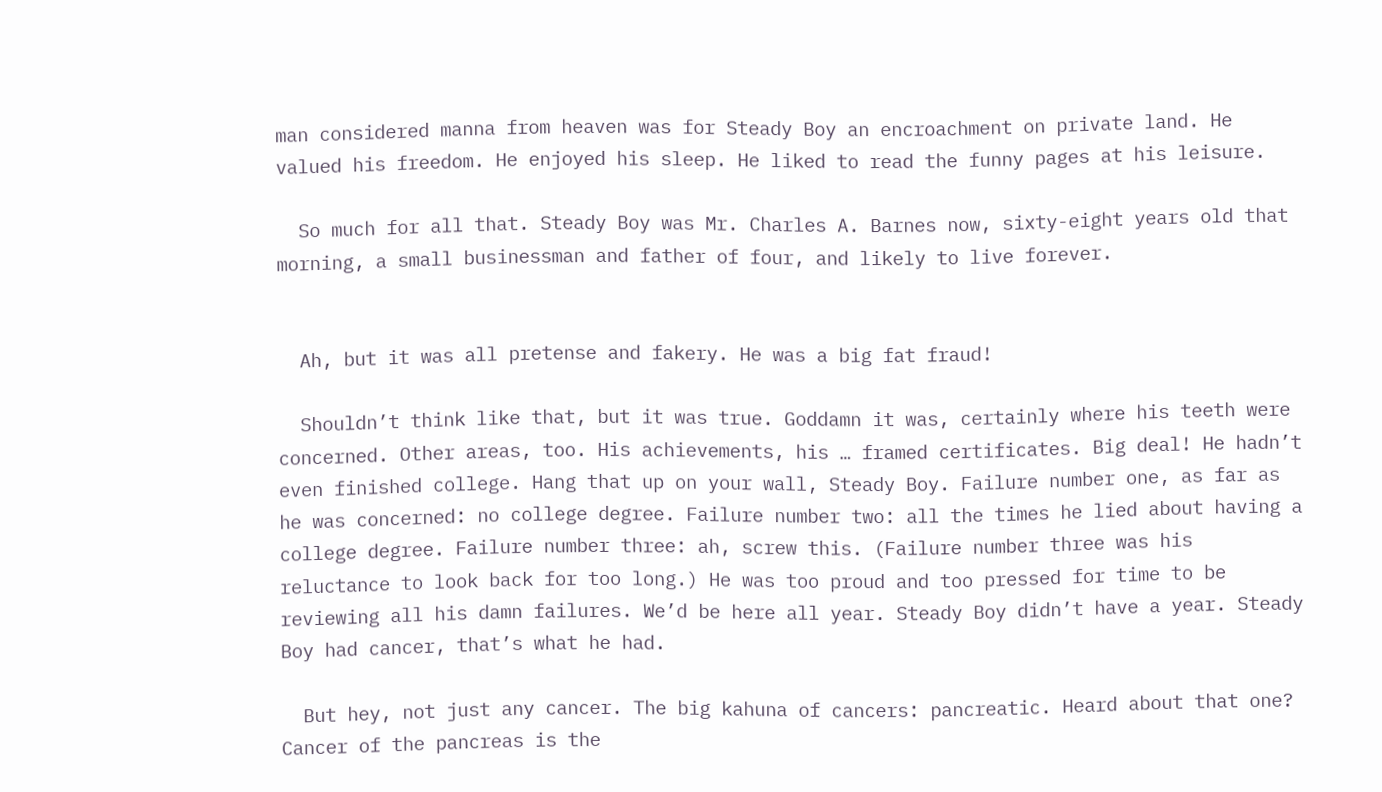man considered manna from heaven was for Steady Boy an encroachment on private land. He valued his freedom. He enjoyed his sleep. He liked to read the funny pages at his leisure.

  So much for all that. Steady Boy was Mr. Charles A. Barnes now, sixty-eight years old that morning, a small businessman and father of four, and likely to live forever.


  Ah, but it was all pretense and fakery. He was a big fat fraud!

  Shouldn’t think like that, but it was true. Goddamn it was, certainly where his teeth were concerned. Other areas, too. His achievements, his … framed certificates. Big deal! He hadn’t even finished college. Hang that up on your wall, Steady Boy. Failure number one, as far as he was concerned: no college degree. Failure number two: all the times he lied about having a college degree. Failure number three: ah, screw this. (Failure number three was his reluctance to look back for too long.) He was too proud and too pressed for time to be reviewing all his damn failures. We’d be here all year. Steady Boy didn’t have a year. Steady Boy had cancer, that’s what he had.

  But hey, not just any cancer. The big kahuna of cancers: pancreatic. Heard about that one? Cancer of the pancreas is the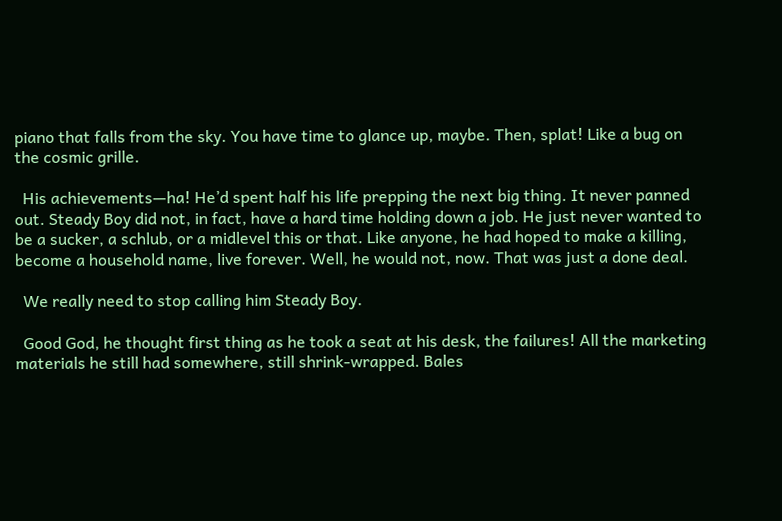piano that falls from the sky. You have time to glance up, maybe. Then, splat! Like a bug on the cosmic grille.

  His achievements—ha! He’d spent half his life prepping the next big thing. It never panned out. Steady Boy did not, in fact, have a hard time holding down a job. He just never wanted to be a sucker, a schlub, or a midlevel this or that. Like anyone, he had hoped to make a killing, become a household name, live forever. Well, he would not, now. That was just a done deal.

  We really need to stop calling him Steady Boy.

  Good God, he thought first thing as he took a seat at his desk, the failures! All the marketing materials he still had somewhere, still shrink-wrapped. Bales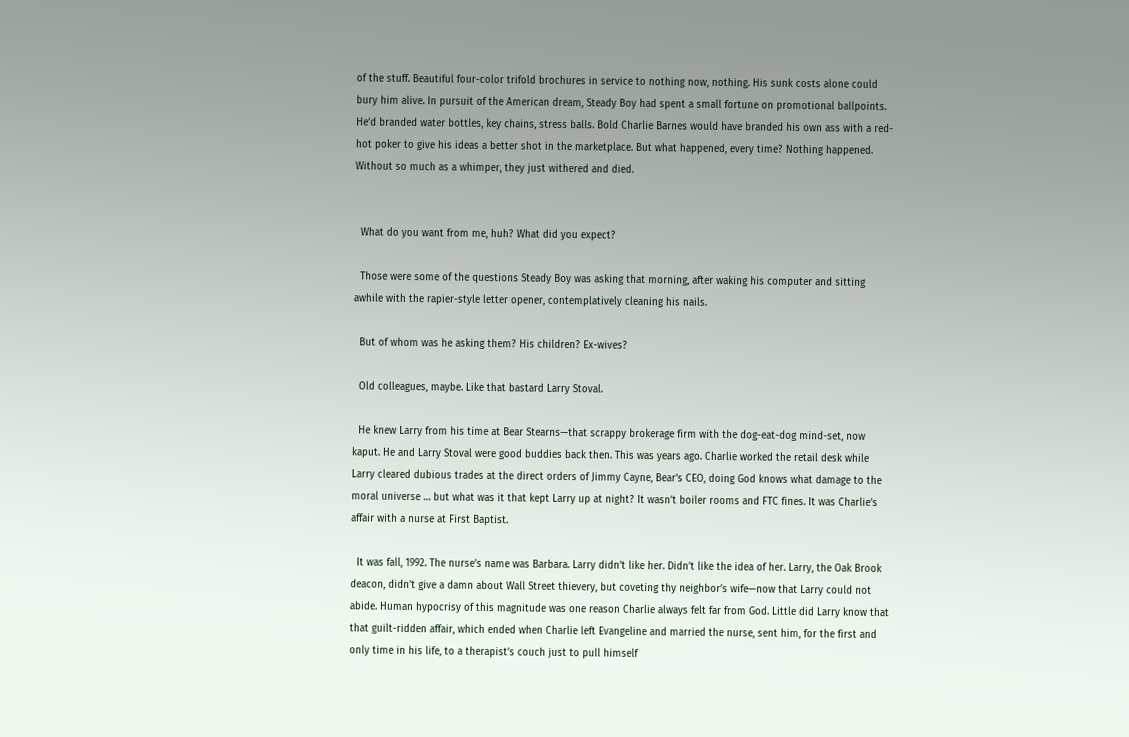of the stuff. Beautiful four-color trifold brochures in service to nothing now, nothing. His sunk costs alone could bury him alive. In pursuit of the American dream, Steady Boy had spent a small fortune on promotional ballpoints. He’d branded water bottles, key chains, stress balls. Bold Charlie Barnes would have branded his own ass with a red-hot poker to give his ideas a better shot in the marketplace. But what happened, every time? Nothing happened. Without so much as a whimper, they just withered and died.


  What do you want from me, huh? What did you expect?

  Those were some of the questions Steady Boy was asking that morning, after waking his computer and sitting awhile with the rapier-style letter opener, contemplatively cleaning his nails.

  But of whom was he asking them? His children? Ex-wives?

  Old colleagues, maybe. Like that bastard Larry Stoval.

  He knew Larry from his time at Bear Stearns—that scrappy brokerage firm with the dog-eat-dog mind-set, now kaput. He and Larry Stoval were good buddies back then. This was years ago. Charlie worked the retail desk while Larry cleared dubious trades at the direct orders of Jimmy Cayne, Bear’s CEO, doing God knows what damage to the moral universe … but what was it that kept Larry up at night? It wasn’t boiler rooms and FTC fines. It was Charlie’s affair with a nurse at First Baptist.

  It was fall, 1992. The nurse’s name was Barbara. Larry didn’t like her. Didn’t like the idea of her. Larry, the Oak Brook deacon, didn’t give a damn about Wall Street thievery, but coveting thy neighbor’s wife—now that Larry could not abide. Human hypocrisy of this magnitude was one reason Charlie always felt far from God. Little did Larry know that that guilt-ridden affair, which ended when Charlie left Evangeline and married the nurse, sent him, for the first and only time in his life, to a therapist’s couch just to pull himself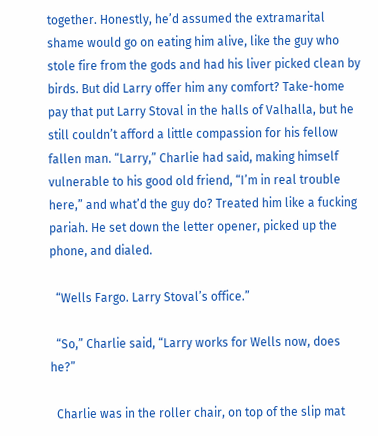together. Honestly, he’d assumed the extramarital shame would go on eating him alive, like the guy who stole fire from the gods and had his liver picked clean by birds. But did Larry offer him any comfort? Take-home pay that put Larry Stoval in the halls of Valhalla, but he still couldn’t afford a little compassion for his fellow fallen man. “Larry,” Charlie had said, making himself vulnerable to his good old friend, “I’m in real trouble here,” and what’d the guy do? Treated him like a fucking pariah. He set down the letter opener, picked up the phone, and dialed.

  “Wells Fargo. Larry Stoval’s office.”

  “So,” Charlie said, “Larry works for Wells now, does he?”

  Charlie was in the roller chair, on top of the slip mat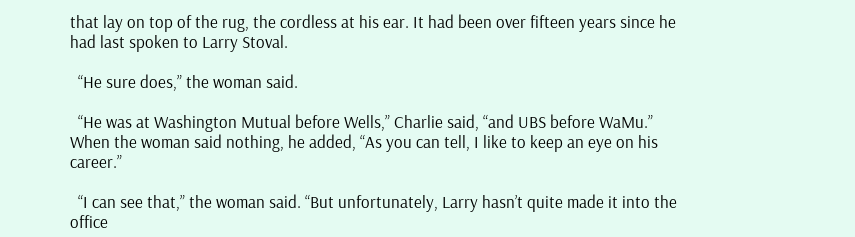that lay on top of the rug, the cordless at his ear. It had been over fifteen years since he had last spoken to Larry Stoval.

  “He sure does,” the woman said.

  “He was at Washington Mutual before Wells,” Charlie said, “and UBS before WaMu.” When the woman said nothing, he added, “As you can tell, I like to keep an eye on his career.”

  “I can see that,” the woman said. “But unfortunately, Larry hasn’t quite made it into the office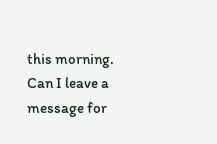this morning. Can I leave a message for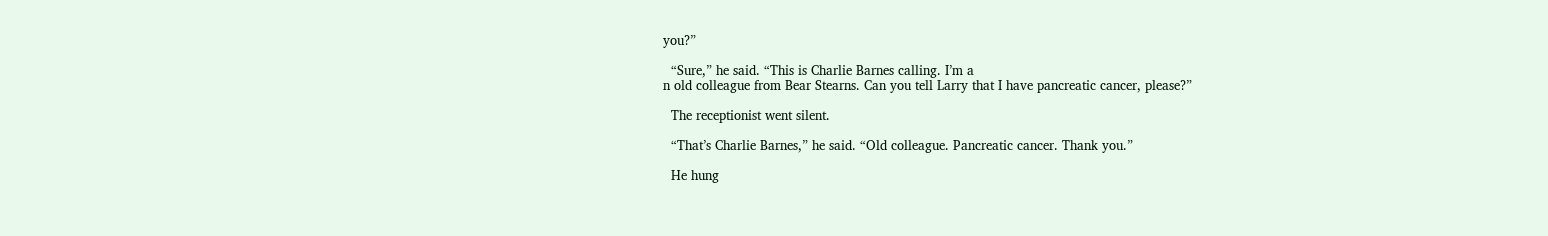you?”

  “Sure,” he said. “This is Charlie Barnes calling. I’m a
n old colleague from Bear Stearns. Can you tell Larry that I have pancreatic cancer, please?”

  The receptionist went silent.

  “That’s Charlie Barnes,” he said. “Old colleague. Pancreatic cancer. Thank you.”

  He hung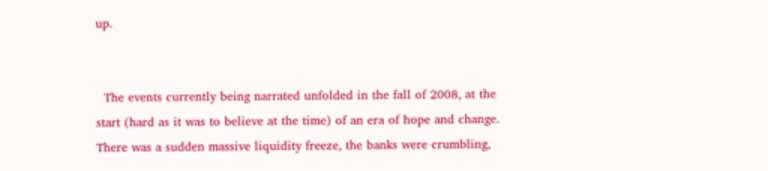up.


  The events currently being narrated unfolded in the fall of 2008, at the start (hard as it was to believe at the time) of an era of hope and change. There was a sudden massive liquidity freeze, the banks were crumbling,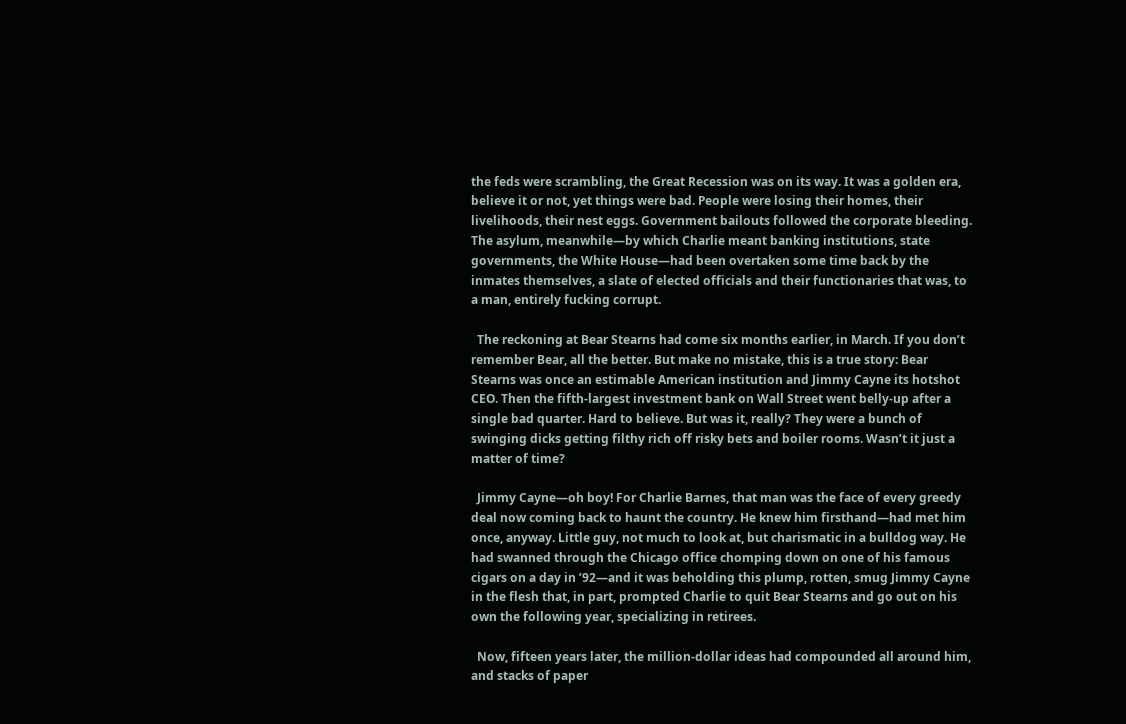the feds were scrambling, the Great Recession was on its way. It was a golden era, believe it or not, yet things were bad. People were losing their homes, their livelihoods, their nest eggs. Government bailouts followed the corporate bleeding. The asylum, meanwhile—by which Charlie meant banking institutions, state governments, the White House—had been overtaken some time back by the inmates themselves, a slate of elected officials and their functionaries that was, to a man, entirely fucking corrupt.

  The reckoning at Bear Stearns had come six months earlier, in March. If you don’t remember Bear, all the better. But make no mistake, this is a true story: Bear Stearns was once an estimable American institution and Jimmy Cayne its hotshot CEO. Then the fifth-largest investment bank on Wall Street went belly-up after a single bad quarter. Hard to believe. But was it, really? They were a bunch of swinging dicks getting filthy rich off risky bets and boiler rooms. Wasn’t it just a matter of time?

  Jimmy Cayne—oh boy! For Charlie Barnes, that man was the face of every greedy deal now coming back to haunt the country. He knew him firsthand—had met him once, anyway. Little guy, not much to look at, but charismatic in a bulldog way. He had swanned through the Chicago office chomping down on one of his famous cigars on a day in ’92—and it was beholding this plump, rotten, smug Jimmy Cayne in the flesh that, in part, prompted Charlie to quit Bear Stearns and go out on his own the following year, specializing in retirees.

  Now, fifteen years later, the million-dollar ideas had compounded all around him, and stacks of paper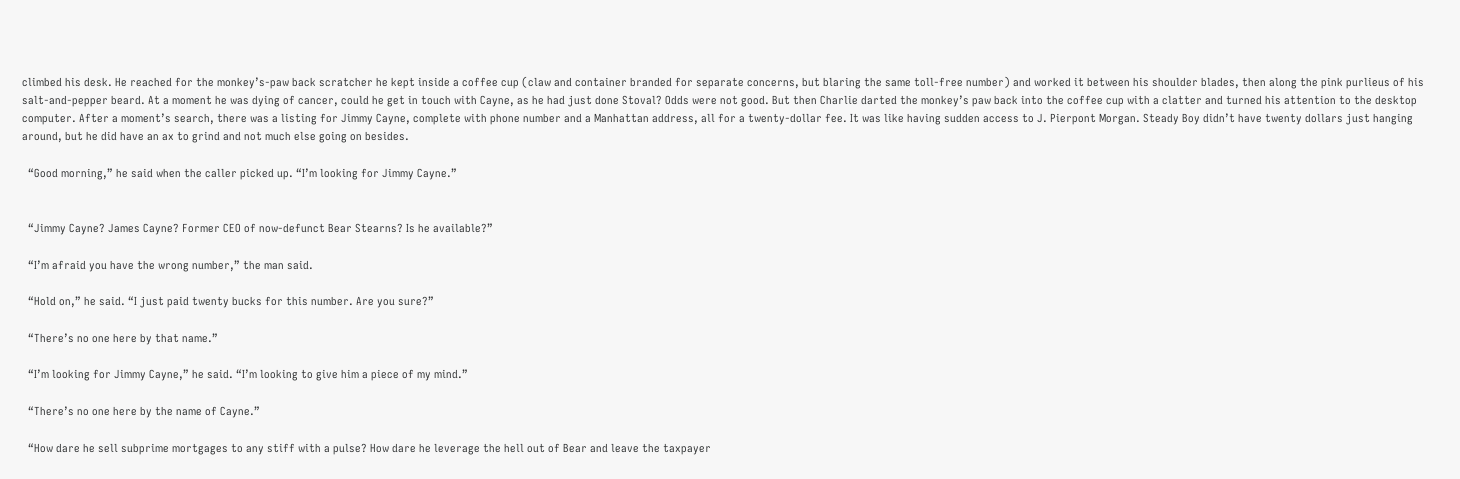climbed his desk. He reached for the monkey’s-paw back scratcher he kept inside a coffee cup (claw and container branded for separate concerns, but blaring the same toll-free number) and worked it between his shoulder blades, then along the pink purlieus of his salt-and-pepper beard. At a moment he was dying of cancer, could he get in touch with Cayne, as he had just done Stoval? Odds were not good. But then Charlie darted the monkey’s paw back into the coffee cup with a clatter and turned his attention to the desktop computer. After a moment’s search, there was a listing for Jimmy Cayne, complete with phone number and a Manhattan address, all for a twenty-dollar fee. It was like having sudden access to J. Pierpont Morgan. Steady Boy didn’t have twenty dollars just hanging around, but he did have an ax to grind and not much else going on besides.

  “Good morning,” he said when the caller picked up. “I’m looking for Jimmy Cayne.”


  “Jimmy Cayne? James Cayne? Former CEO of now-defunct Bear Stearns? Is he available?”

  “I’m afraid you have the wrong number,” the man said.

  “Hold on,” he said. “I just paid twenty bucks for this number. Are you sure?”

  “There’s no one here by that name.”

  “I’m looking for Jimmy Cayne,” he said. “I’m looking to give him a piece of my mind.”

  “There’s no one here by the name of Cayne.”

  “How dare he sell subprime mortgages to any stiff with a pulse? How dare he leverage the hell out of Bear and leave the taxpayer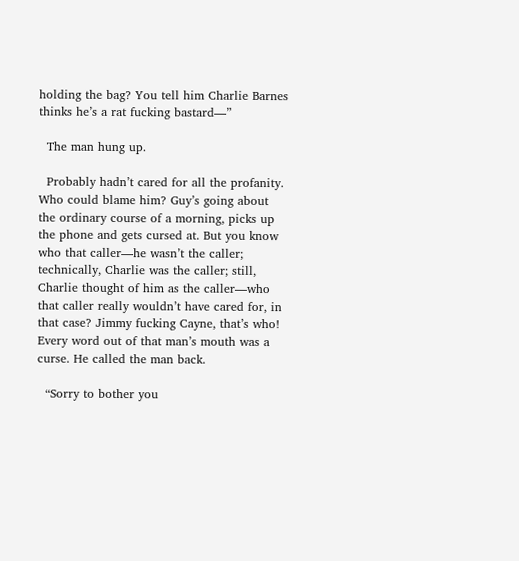holding the bag? You tell him Charlie Barnes thinks he’s a rat fucking bastard—”

  The man hung up.

  Probably hadn’t cared for all the profanity. Who could blame him? Guy’s going about the ordinary course of a morning, picks up the phone and gets cursed at. But you know who that caller—he wasn’t the caller; technically, Charlie was the caller; still, Charlie thought of him as the caller—who that caller really wouldn’t have cared for, in that case? Jimmy fucking Cayne, that’s who! Every word out of that man’s mouth was a curse. He called the man back.

  “Sorry to bother you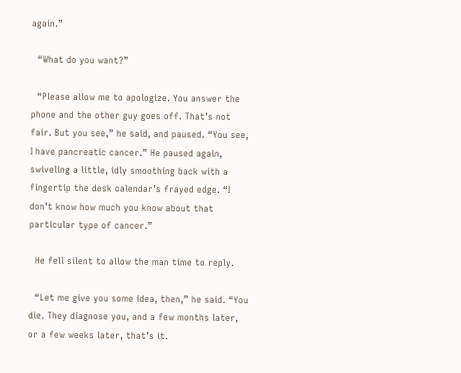again.”

  “What do you want?”

  “Please allow me to apologize. You answer the phone and the other guy goes off. That’s not fair. But you see,” he said, and paused. “You see, I have pancreatic cancer.” He paused again, swiveling a little, idly smoothing back with a fingertip the desk calendar’s frayed edge. “I don’t know how much you know about that particular type of cancer.”

  He fell silent to allow the man time to reply.

  “Let me give you some idea, then,” he said. “You die. They diagnose you, and a few months later, or a few weeks later, that’s it.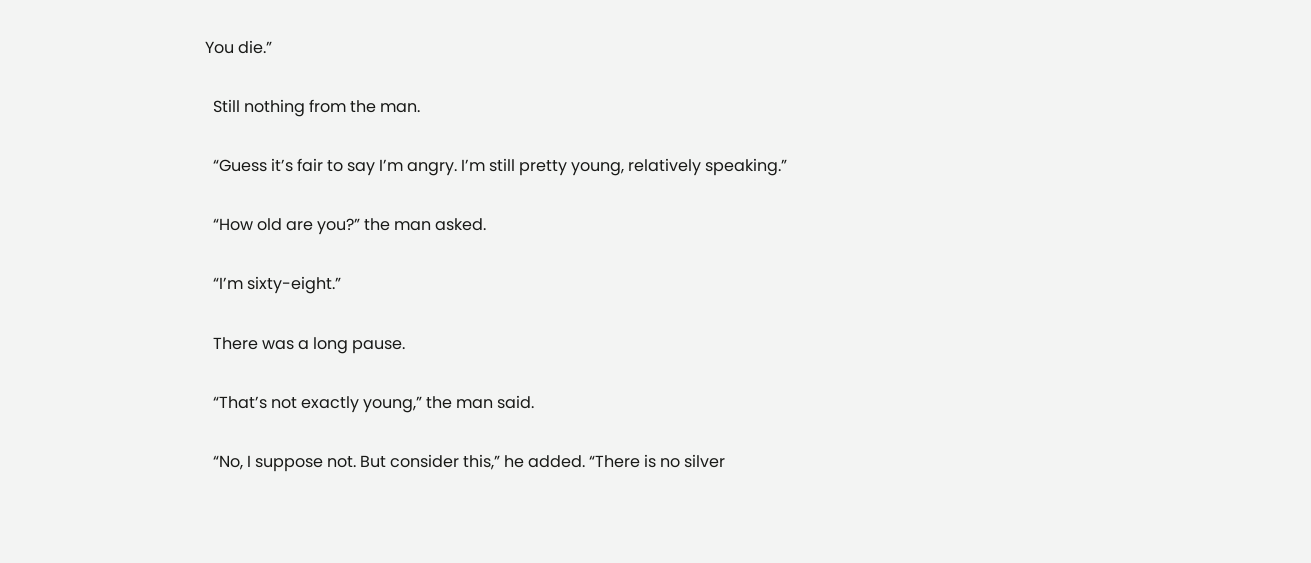You die.”

  Still nothing from the man.

  “Guess it’s fair to say I’m angry. I’m still pretty young, relatively speaking.”

  “How old are you?” the man asked.

  “I’m sixty-eight.”

  There was a long pause.

  “That’s not exactly young,” the man said.

  “No, I suppose not. But consider this,” he added. “There is no silver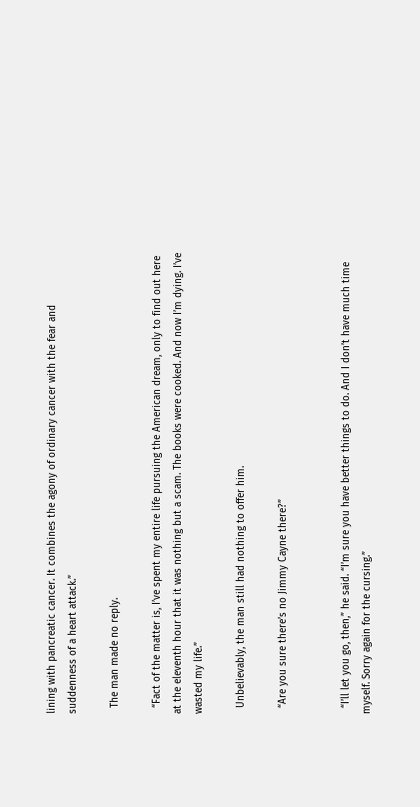lining with pancreatic cancer. It combines the agony of ordinary cancer with the fear and suddenness of a heart attack.”

  The man made no reply.

  “Fact of the matter is, I’ve spent my entire life pursuing the American dream, only to find out here at the eleventh hour that it was nothing but a scam. The books were cooked. And now I’m dying. I’ve wasted my life.”

  Unbelievably, the man still had nothing to offer him.

  “Are you sure there’s no Jimmy Cayne there?”


  “I’ll let you go, then,” he said. “I’m sure you have better things to do. And I don’t have much time myself. Sorry again for the cursing.”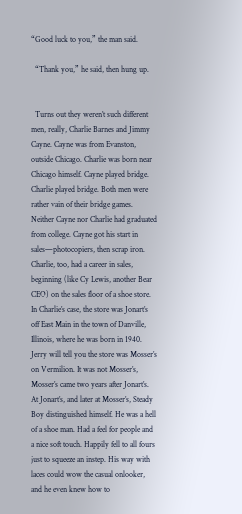“Good luck to you,” the man said.

  “Thank you,” he said, then hung up.


  Turns out they weren’t such different men, really, Charlie Barnes and Jimmy Cayne. Cayne was from Evanston, outside Chicago. Charlie was born near Chicago himself. Cayne played bridge. Charlie played bridge. Both men were rather vain of their bridge games. Neither Cayne nor Charlie had graduated from college. Cayne got his start in sales—photocopiers, then scrap iron. Charlie, too, had a career in sales, beginning (like Cy Lewis, another Bear CEO) on the sales floor of a shoe store. In Charlie’s case, the store was Jonart’s off East Main in the town of Danville, Illinois, where he was born in 1940. Jerry will tell you the store was Mosser’s on Vermilion. It was not Mosser’s, Mosser’s came two years after Jonart’s. At Jonart’s, and later at Mosser’s, Steady Boy distinguished himself. He was a hell of a shoe man. Had a feel for people and a nice soft touch. Happily fell to all fours just to squeeze an instep. His way with laces could wow the casual onlooker, and he even knew how to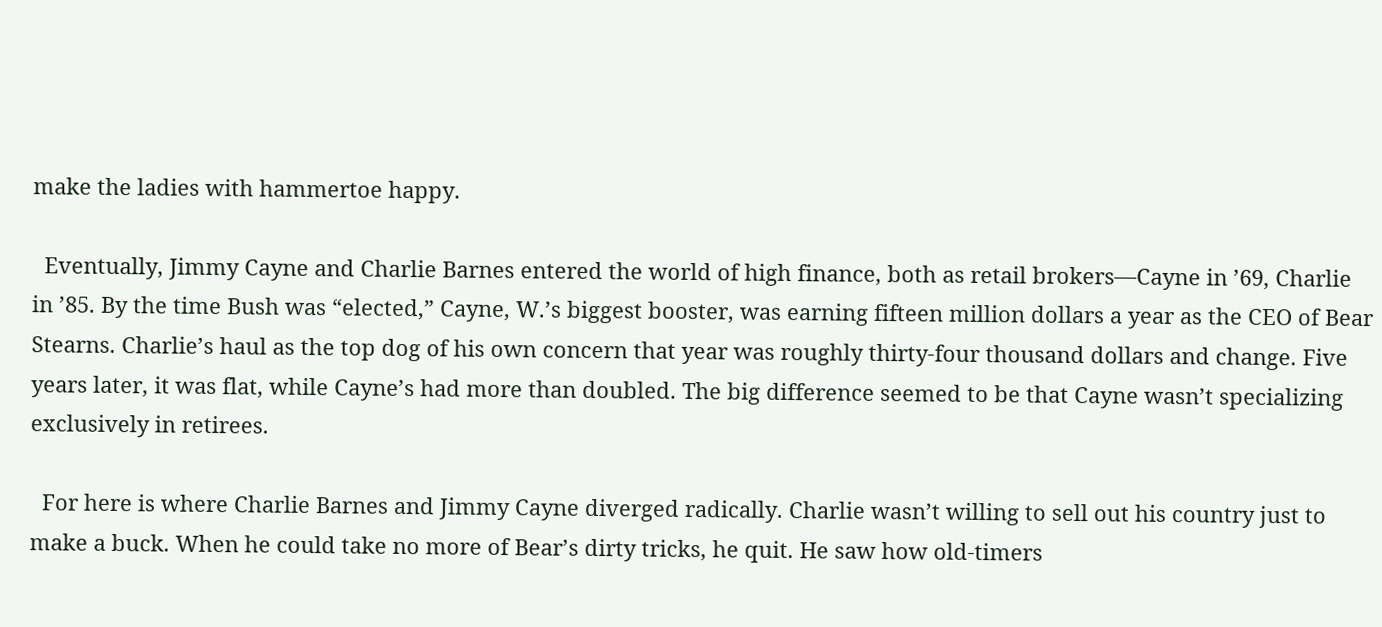make the ladies with hammertoe happy.

  Eventually, Jimmy Cayne and Charlie Barnes entered the world of high finance, both as retail brokers—Cayne in ’69, Charlie in ’85. By the time Bush was “elected,” Cayne, W.’s biggest booster, was earning fifteen million dollars a year as the CEO of Bear Stearns. Charlie’s haul as the top dog of his own concern that year was roughly thirty-four thousand dollars and change. Five years later, it was flat, while Cayne’s had more than doubled. The big difference seemed to be that Cayne wasn’t specializing exclusively in retirees.

  For here is where Charlie Barnes and Jimmy Cayne diverged radically. Charlie wasn’t willing to sell out his country just to make a buck. When he could take no more of Bear’s dirty tricks, he quit. He saw how old-timers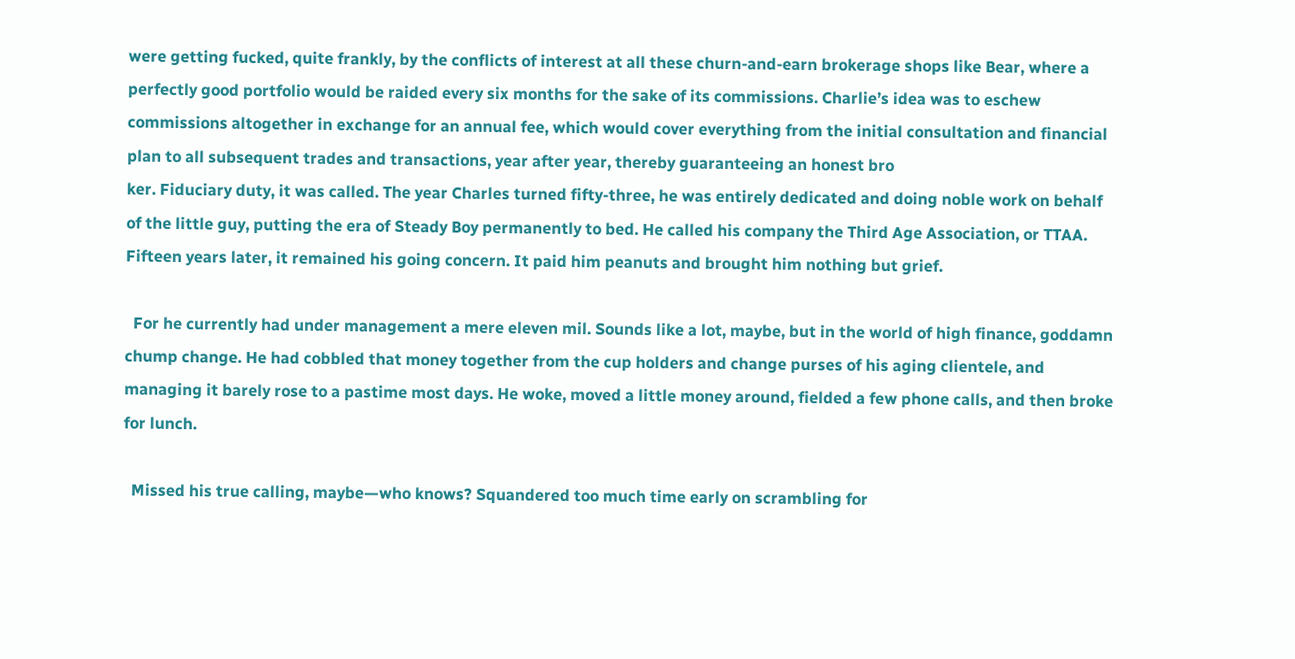were getting fucked, quite frankly, by the conflicts of interest at all these churn-and-earn brokerage shops like Bear, where a perfectly good portfolio would be raided every six months for the sake of its commissions. Charlie’s idea was to eschew commissions altogether in exchange for an annual fee, which would cover everything from the initial consultation and financial plan to all subsequent trades and transactions, year after year, thereby guaranteeing an honest bro
ker. Fiduciary duty, it was called. The year Charles turned fifty-three, he was entirely dedicated and doing noble work on behalf of the little guy, putting the era of Steady Boy permanently to bed. He called his company the Third Age Association, or TTAA. Fifteen years later, it remained his going concern. It paid him peanuts and brought him nothing but grief.

  For he currently had under management a mere eleven mil. Sounds like a lot, maybe, but in the world of high finance, goddamn chump change. He had cobbled that money together from the cup holders and change purses of his aging clientele, and managing it barely rose to a pastime most days. He woke, moved a little money around, fielded a few phone calls, and then broke for lunch.

  Missed his true calling, maybe—who knows? Squandered too much time early on scrambling for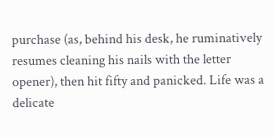purchase (as, behind his desk, he ruminatively resumes cleaning his nails with the letter opener), then hit fifty and panicked. Life was a delicate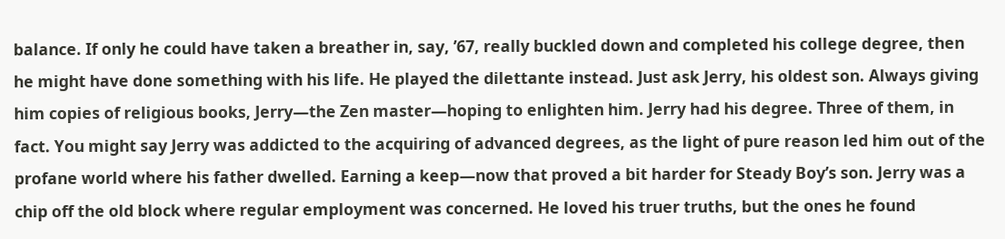balance. If only he could have taken a breather in, say, ’67, really buckled down and completed his college degree, then he might have done something with his life. He played the dilettante instead. Just ask Jerry, his oldest son. Always giving him copies of religious books, Jerry—the Zen master—hoping to enlighten him. Jerry had his degree. Three of them, in fact. You might say Jerry was addicted to the acquiring of advanced degrees, as the light of pure reason led him out of the profane world where his father dwelled. Earning a keep—now that proved a bit harder for Steady Boy’s son. Jerry was a chip off the old block where regular employment was concerned. He loved his truer truths, but the ones he found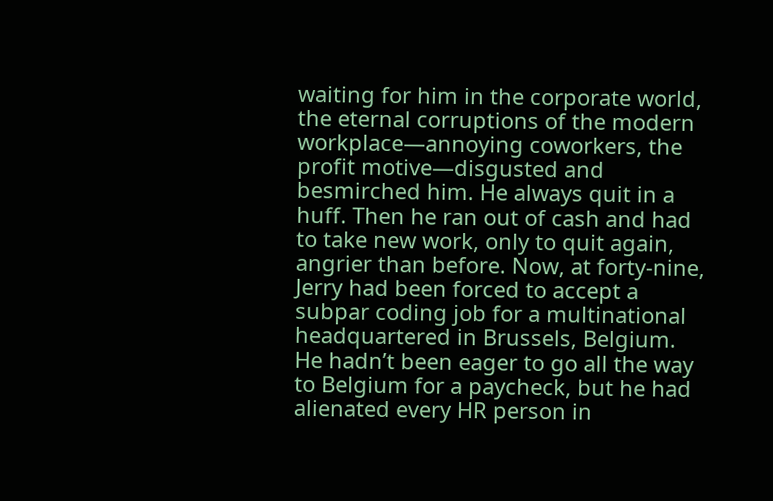waiting for him in the corporate world, the eternal corruptions of the modern workplace—annoying coworkers, the profit motive—disgusted and besmirched him. He always quit in a huff. Then he ran out of cash and had to take new work, only to quit again, angrier than before. Now, at forty-nine, Jerry had been forced to accept a subpar coding job for a multinational headquartered in Brussels, Belgium. He hadn’t been eager to go all the way to Belgium for a paycheck, but he had alienated every HR person in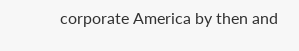corporate America by then and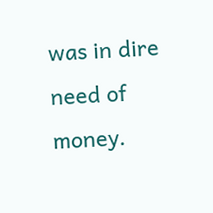was in dire need of money.